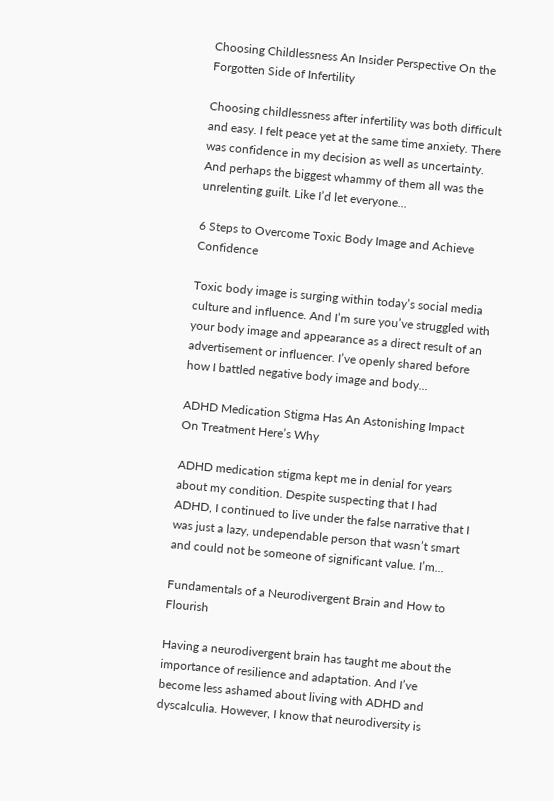Choosing Childlessness An Insider Perspective On the Forgotten Side of Infertility

Choosing childlessness after infertility was both difficult and easy. I felt peace yet at the same time anxiety. There was confidence in my decision as well as uncertainty. And perhaps the biggest whammy of them all was the unrelenting guilt. Like I’d let everyone...

6 Steps to Overcome Toxic Body Image and Achieve Confidence

Toxic body image is surging within today’s social media culture and influence. And I’m sure you’ve struggled with your body image and appearance as a direct result of an advertisement or influencer. I’ve openly shared before how I battled negative body image and body...

ADHD Medication Stigma Has An Astonishing Impact On Treatment Here’s Why

ADHD medication stigma kept me in denial for years about my condition. Despite suspecting that I had ADHD, I continued to live under the false narrative that I was just a lazy, undependable person that wasn’t smart and could not be someone of significant value. I’m...

Fundamentals of a Neurodivergent Brain and How to Flourish

Having a neurodivergent brain has taught me about the importance of resilience and adaptation. And I’ve become less ashamed about living with ADHD and dyscalculia. However, I know that neurodiversity is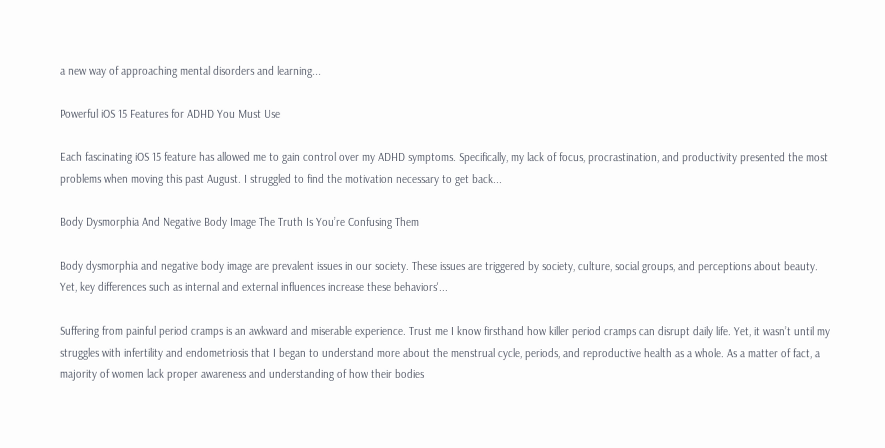a new way of approaching mental disorders and learning...

Powerful iOS 15 Features for ADHD You Must Use

Each fascinating iOS 15 feature has allowed me to gain control over my ADHD symptoms. Specifically, my lack of focus, procrastination, and productivity presented the most problems when moving this past August. I struggled to find the motivation necessary to get back...

Body Dysmorphia And Negative Body Image The Truth Is You’re Confusing Them

Body dysmorphia and negative body image are prevalent issues in our society. These issues are triggered by society, culture, social groups, and perceptions about beauty. Yet, key differences such as internal and external influences increase these behaviors'...

Suffering from painful period cramps is an awkward and miserable experience. Trust me I know firsthand how killer period cramps can disrupt daily life. Yet, it wasn’t until my struggles with infertility and endometriosis that I began to understand more about the menstrual cycle, periods, and reproductive health as a whole. As a matter of fact, a majority of women lack proper awareness and understanding of how their bodies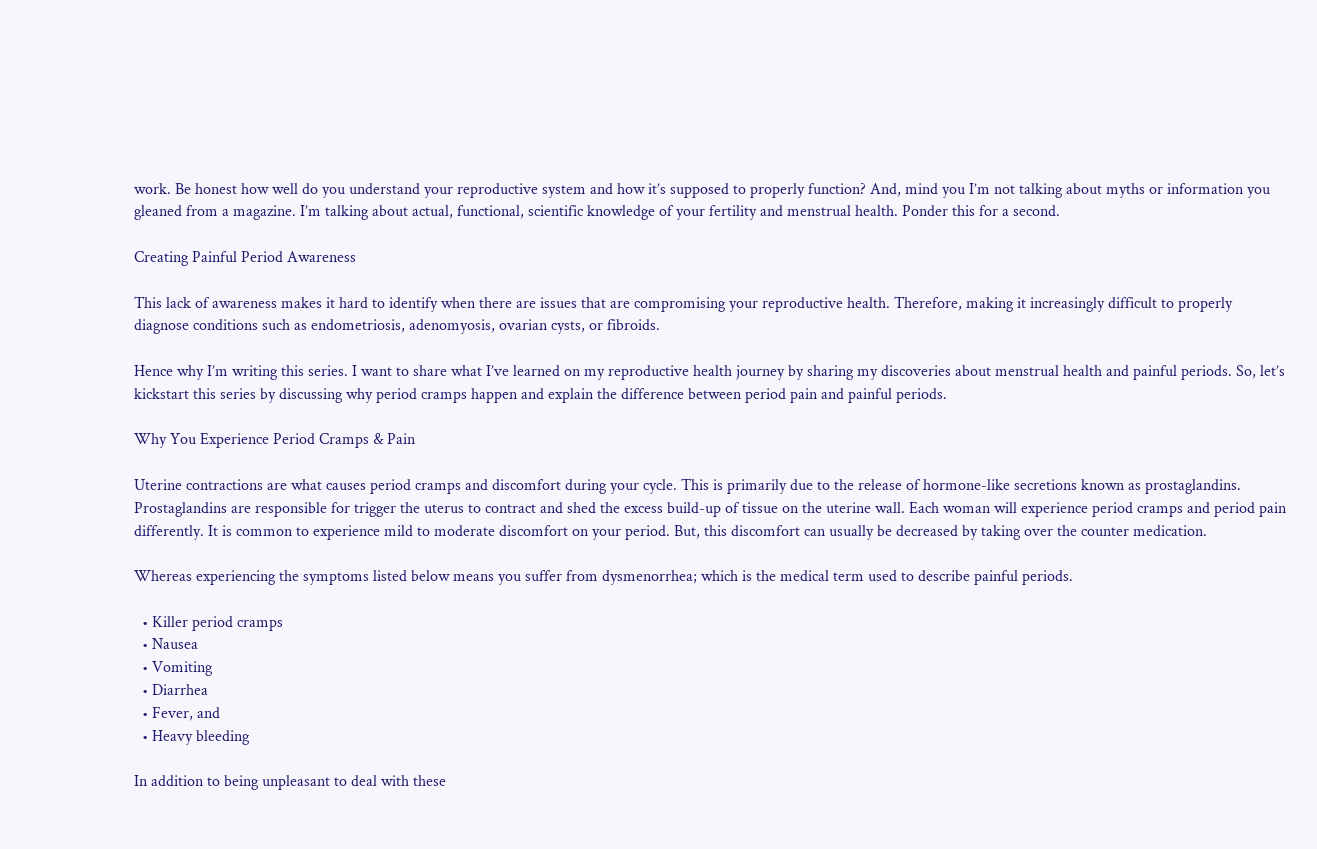work. Be honest how well do you understand your reproductive system and how it’s supposed to properly function? And, mind you I’m not talking about myths or information you gleaned from a magazine. I’m talking about actual, functional, scientific knowledge of your fertility and menstrual health. Ponder this for a second.

Creating Painful Period Awareness

This lack of awareness makes it hard to identify when there are issues that are compromising your reproductive health. Therefore, making it increasingly difficult to properly diagnose conditions such as endometriosis, adenomyosis, ovarian cysts, or fibroids.

Hence why I’m writing this series. I want to share what I’ve learned on my reproductive health journey by sharing my discoveries about menstrual health and painful periods. So, let’s kickstart this series by discussing why period cramps happen and explain the difference between period pain and painful periods.

Why You Experience Period Cramps & Pain

Uterine contractions are what causes period cramps and discomfort during your cycle. This is primarily due to the release of hormone-like secretions known as prostaglandins. Prostaglandins are responsible for trigger the uterus to contract and shed the excess build-up of tissue on the uterine wall. Each woman will experience period cramps and period pain differently. It is common to experience mild to moderate discomfort on your period. But, this discomfort can usually be decreased by taking over the counter medication.

Whereas experiencing the symptoms listed below means you suffer from dysmenorrhea; which is the medical term used to describe painful periods.

  • Killer period cramps
  • Nausea
  • Vomiting
  • Diarrhea
  • Fever, and
  • Heavy bleeding

In addition to being unpleasant to deal with these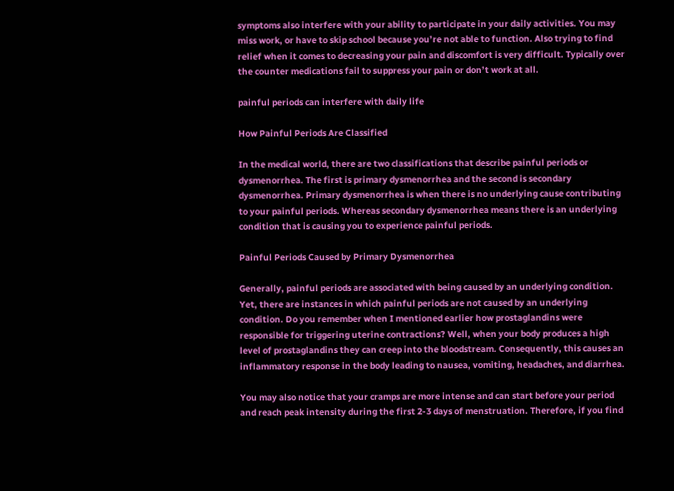symptoms also interfere with your ability to participate in your daily activities. You may miss work, or have to skip school because you’re not able to function. Also trying to find relief when it comes to decreasing your pain and discomfort is very difficult. Typically over the counter medications fail to suppress your pain or don’t work at all.

painful periods can interfere with daily life

How Painful Periods Are Classified

In the medical world, there are two classifications that describe painful periods or dysmenorrhea. The first is primary dysmenorrhea and the second is secondary dysmenorrhea. Primary dysmenorrhea is when there is no underlying cause contributing to your painful periods. Whereas secondary dysmenorrhea means there is an underlying condition that is causing you to experience painful periods.

Painful Periods Caused by Primary Dysmenorrhea

Generally, painful periods are associated with being caused by an underlying condition. Yet, there are instances in which painful periods are not caused by an underlying condition. Do you remember when I mentioned earlier how prostaglandins were responsible for triggering uterine contractions? Well, when your body produces a high level of prostaglandins they can creep into the bloodstream. Consequently, this causes an inflammatory response in the body leading to nausea, vomiting, headaches, and diarrhea.

You may also notice that your cramps are more intense and can start before your period and reach peak intensity during the first 2-3 days of menstruation. Therefore, if you find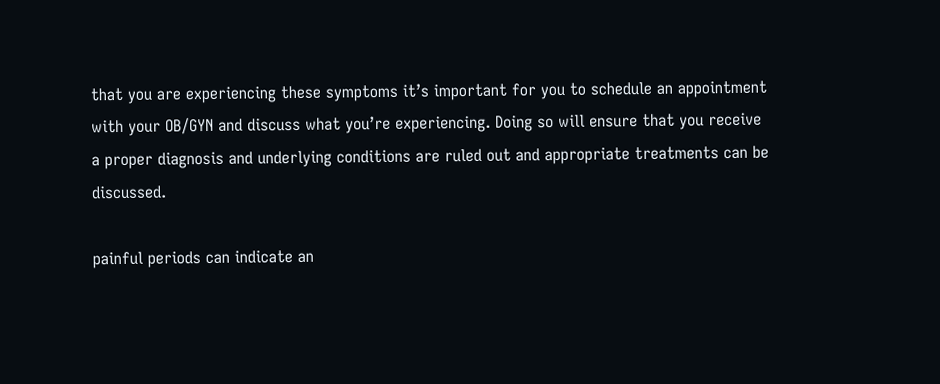that you are experiencing these symptoms it’s important for you to schedule an appointment with your OB/GYN and discuss what you’re experiencing. Doing so will ensure that you receive a proper diagnosis and underlying conditions are ruled out and appropriate treatments can be discussed.

painful periods can indicate an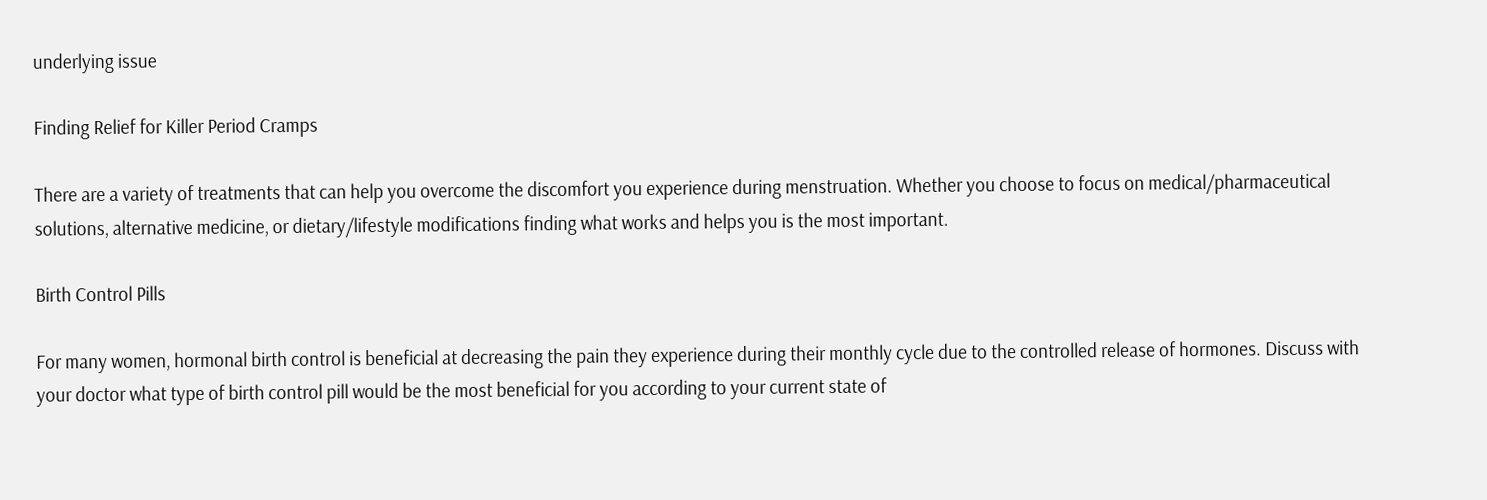underlying issue

Finding Relief for Killer Period Cramps

There are a variety of treatments that can help you overcome the discomfort you experience during menstruation. Whether you choose to focus on medical/pharmaceutical solutions, alternative medicine, or dietary/lifestyle modifications finding what works and helps you is the most important.

Birth Control Pills

For many women, hormonal birth control is beneficial at decreasing the pain they experience during their monthly cycle due to the controlled release of hormones. Discuss with your doctor what type of birth control pill would be the most beneficial for you according to your current state of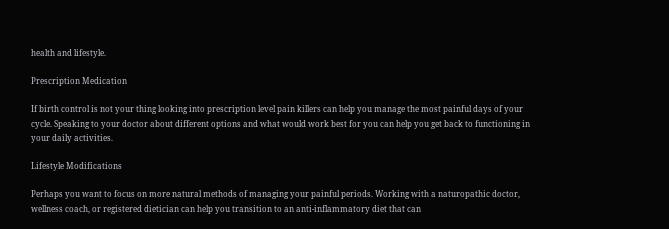health and lifestyle.

Prescription Medication

If birth control is not your thing looking into prescription level pain killers can help you manage the most painful days of your cycle. Speaking to your doctor about different options and what would work best for you can help you get back to functioning in your daily activities.

Lifestyle Modifications

Perhaps you want to focus on more natural methods of managing your painful periods. Working with a naturopathic doctor, wellness coach, or registered dietician can help you transition to an anti-inflammatory diet that can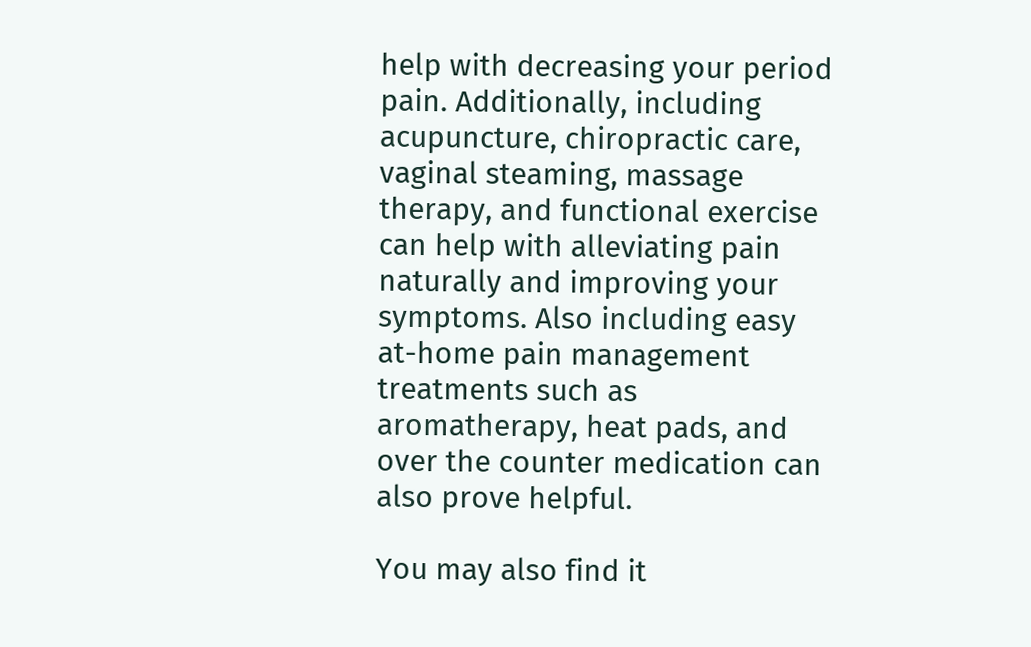help with decreasing your period pain. Additionally, including acupuncture, chiropractic care, vaginal steaming, massage therapy, and functional exercise can help with alleviating pain naturally and improving your symptoms. Also including easy at-home pain management treatments such as aromatherapy, heat pads, and over the counter medication can also prove helpful.

You may also find it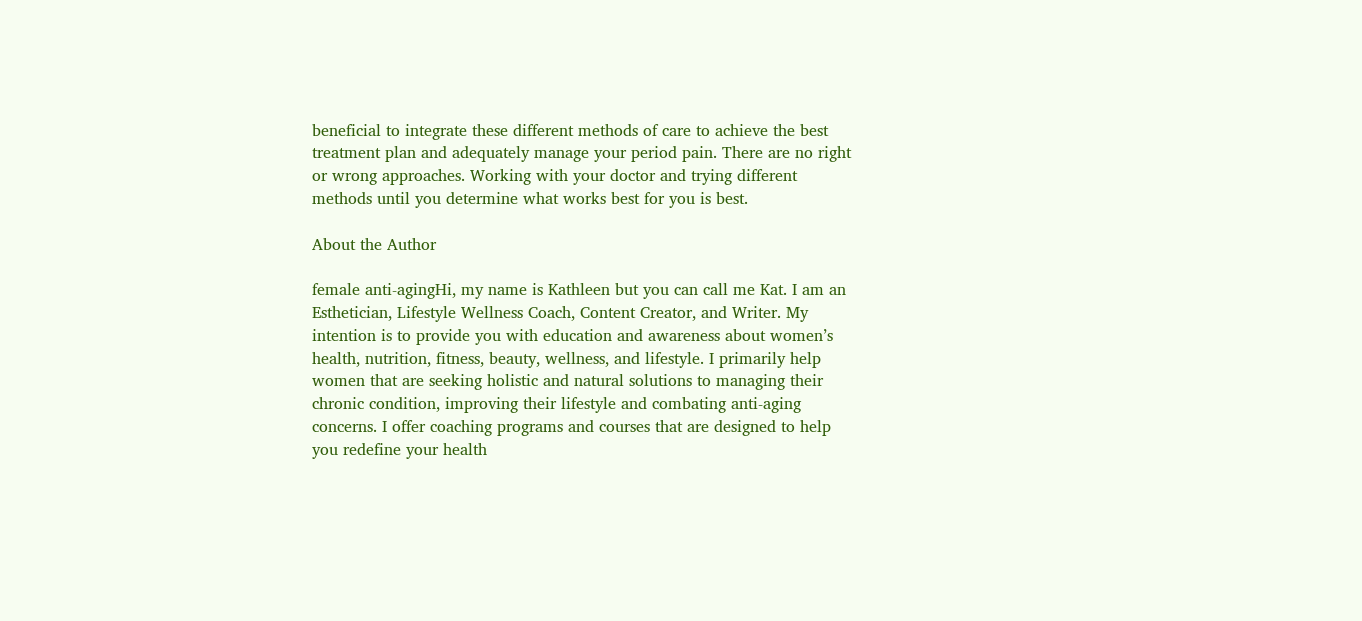beneficial to integrate these different methods of care to achieve the best treatment plan and adequately manage your period pain. There are no right or wrong approaches. Working with your doctor and trying different methods until you determine what works best for you is best.

About the Author

female anti-agingHi, my name is Kathleen but you can call me Kat. I am an Esthetician, Lifestyle Wellness Coach, Content Creator, and Writer. My intention is to provide you with education and awareness about women’s health, nutrition, fitness, beauty, wellness, and lifestyle. I primarily help women that are seeking holistic and natural solutions to managing their chronic condition, improving their lifestyle and combating anti-aging concerns. I offer coaching programs and courses that are designed to help you redefine your health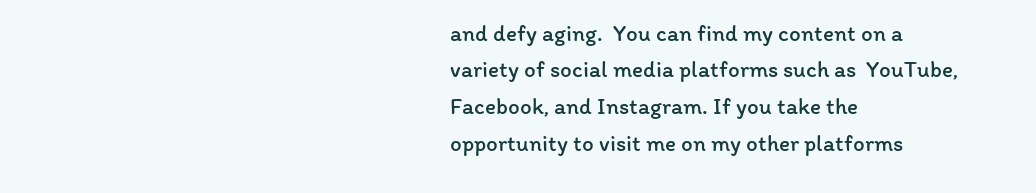and defy aging.  You can find my content on a variety of social media platforms such as  YouTube, Facebook, and Instagram. If you take the opportunity to visit me on my other platforms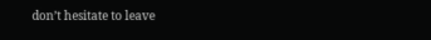don’t hesitate to leave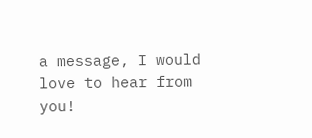a message, I would love to hear from you!